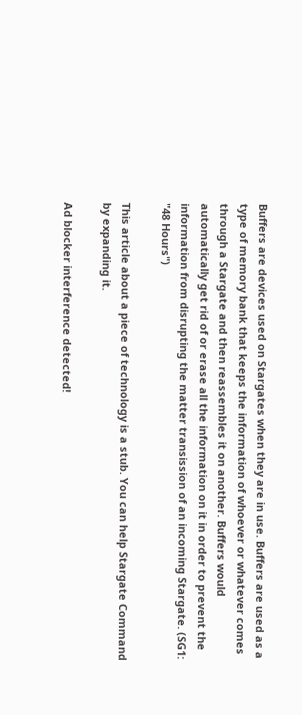Buffers are devices used on Stargates when they are in use. Buffers are used as a type of memory bank that keeps the information of whoever or whatever comes through a Stargate and then reassembles it on another. Buffers would automatically get rid of or erase all the information on it in order to prevent the information from disrupting the matter transission of an incoming Stargate. (SG1: "48 Hours")

This article about a piece of technology is a stub. You can help Stargate Command by expanding it.

Ad blocker interference detected!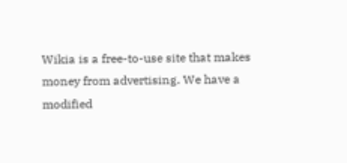Wikia is a free-to-use site that makes money from advertising. We have a modified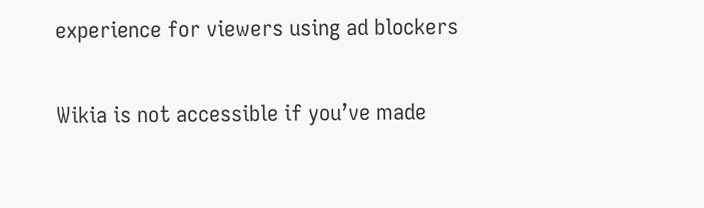experience for viewers using ad blockers

Wikia is not accessible if you’ve made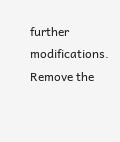further modifications. Remove the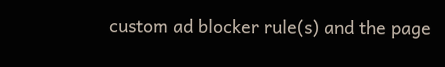custom ad blocker rule(s) and the page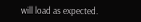will load as expected.